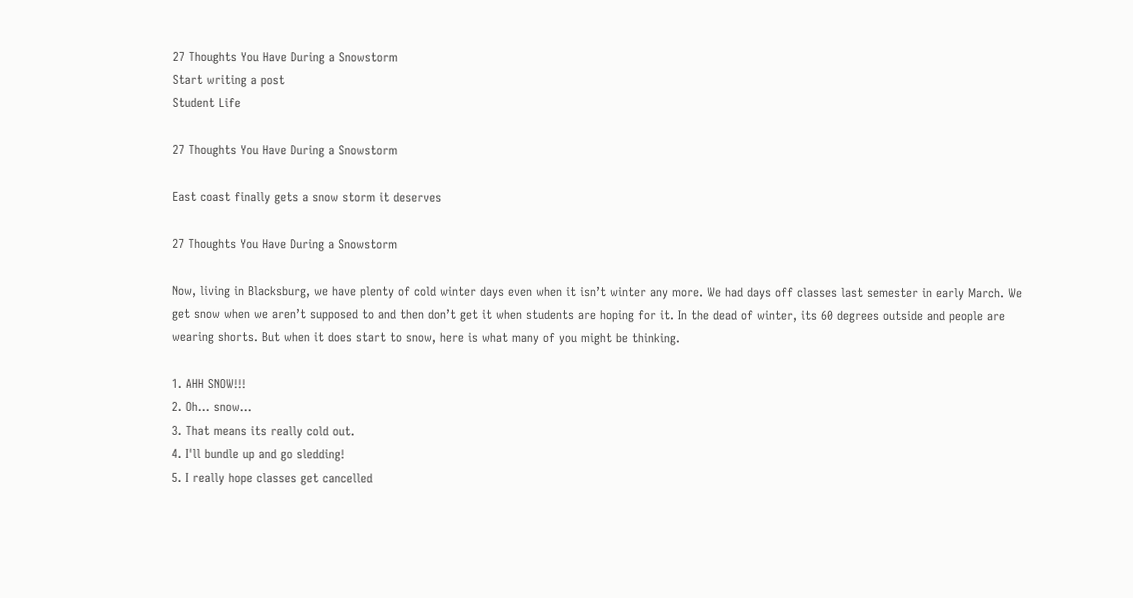27 Thoughts You Have During a Snowstorm
Start writing a post
Student Life

27 Thoughts You Have During a Snowstorm

East coast finally gets a snow storm it deserves

27 Thoughts You Have During a Snowstorm

Now, living in Blacksburg, we have plenty of cold winter days even when it isn’t winter any more. We had days off classes last semester in early March. We get snow when we aren’t supposed to and then don’t get it when students are hoping for it. In the dead of winter, its 60 degrees outside and people are wearing shorts. But when it does start to snow, here is what many of you might be thinking.

1. AHH SNOW!!!
2. Oh… snow…
3. That means its really cold out.
4. I'll bundle up and go sledding!
5. I really hope classes get cancelled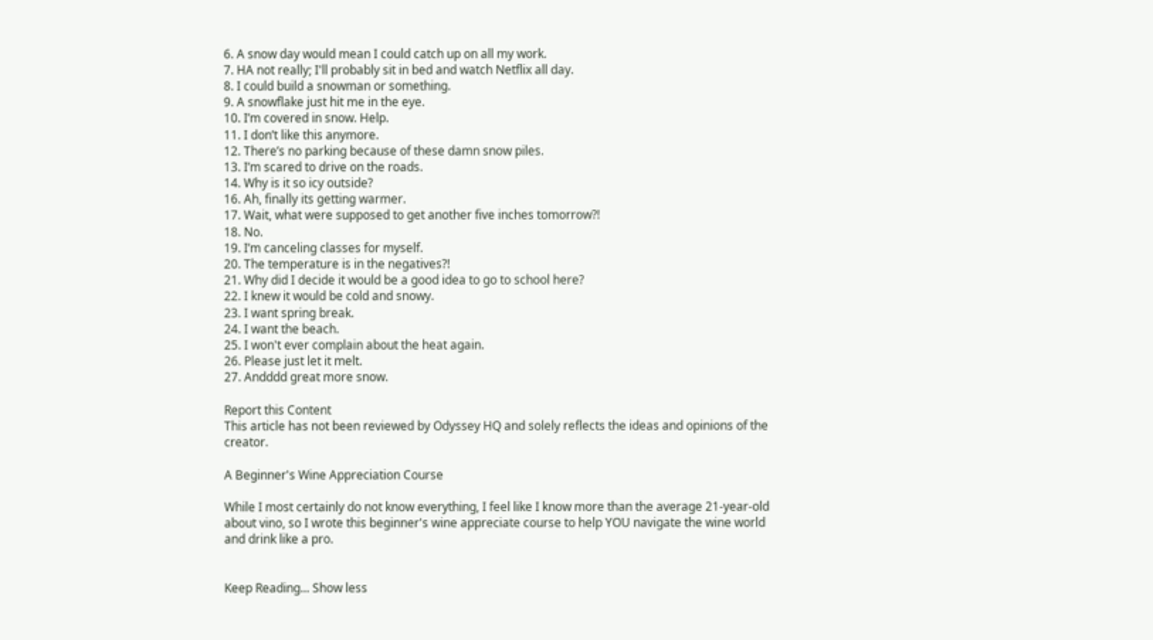6. A snow day would mean I could catch up on all my work.
7. HA not really; I'll probably sit in bed and watch Netflix all day.
8. I could build a snowman or something.
9. A snowflake just hit me in the eye.
10. I’m covered in snow. Help.
11. I don’t like this anymore.
12. There’s no parking because of these damn snow piles.
13. I’m scared to drive on the roads.
14. Why is it so icy outside?
16. Ah, finally its getting warmer.
17. Wait, what were supposed to get another five inches tomorrow?!
18. No.
19. I’m canceling classes for myself.
20. The temperature is in the negatives?!
21. Why did I decide it would be a good idea to go to school here?
22. I knew it would be cold and snowy.
23. I want spring break.
24. I want the beach.
25. I won't ever complain about the heat again.
26. Please just let it melt.
27. Andddd great more snow.

Report this Content
This article has not been reviewed by Odyssey HQ and solely reflects the ideas and opinions of the creator.

A Beginner's Wine Appreciation Course

While I most certainly do not know everything, I feel like I know more than the average 21-year-old about vino, so I wrote this beginner's wine appreciate course to help YOU navigate the wine world and drink like a pro.


Keep Reading... Show less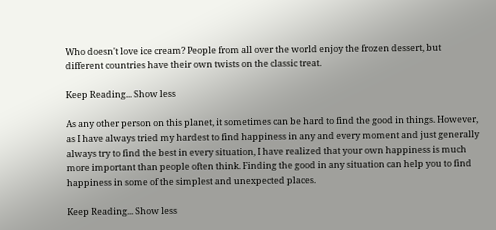Who doesn't love ice cream? People from all over the world enjoy the frozen dessert, but different countries have their own twists on the classic treat.

Keep Reading... Show less

As any other person on this planet, it sometimes can be hard to find the good in things. However, as I have always tried my hardest to find happiness in any and every moment and just generally always try to find the best in every situation, I have realized that your own happiness is much more important than people often think. Finding the good in any situation can help you to find happiness in some of the simplest and unexpected places.

Keep Reading... Show less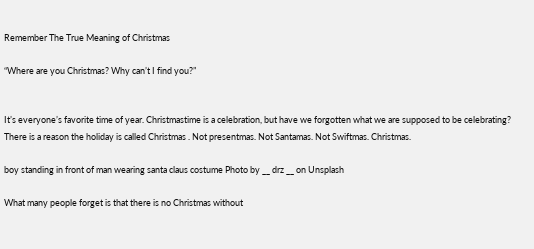Remember The True Meaning of Christmas

“Where are you Christmas? Why can’t I find you?”


It’s everyone’s favorite time of year. Christmastime is a celebration, but have we forgotten what we are supposed to be celebrating? There is a reason the holiday is called Christmas . Not presentmas. Not Santamas. Not Swiftmas. Christmas.

boy standing in front of man wearing santa claus costume Photo by __ drz __ on Unsplash

What many people forget is that there is no Christmas without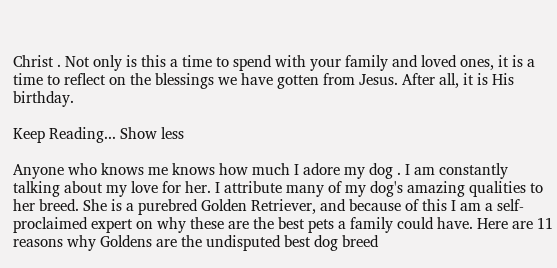Christ . Not only is this a time to spend with your family and loved ones, it is a time to reflect on the blessings we have gotten from Jesus. After all, it is His birthday.

Keep Reading... Show less

Anyone who knows me knows how much I adore my dog . I am constantly talking about my love for her. I attribute many of my dog's amazing qualities to her breed. She is a purebred Golden Retriever, and because of this I am a self-proclaimed expert on why these are the best pets a family could have. Here are 11 reasons why Goldens are the undisputed best dog breed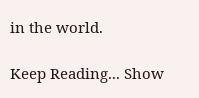in the world.

Keep Reading... Show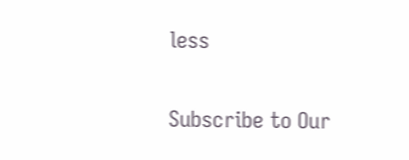less

Subscribe to Our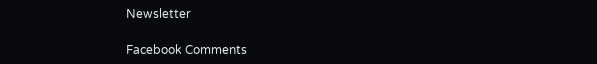Newsletter

Facebook Comments